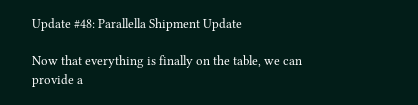Update #48: Parallella Shipment Update

Now that everything is finally on the table, we can provide a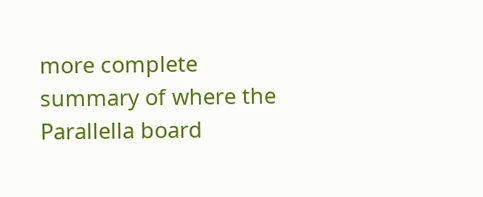more complete summary of where the Parallella board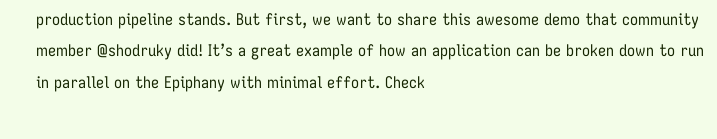production pipeline stands. But first, we want to share this awesome demo that community member @shodruky did! It’s a great example of how an application can be broken down to run in parallel on the Epiphany with minimal effort. Check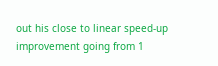out his close to linear speed-up improvement going from 1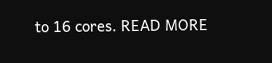to 16 cores. READ MORE